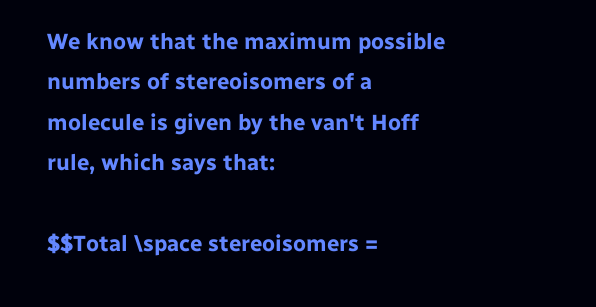We know that the maximum possible numbers of stereoisomers of a molecule is given by the van't Hoff rule, which says that:

$$Total \space stereoisomers =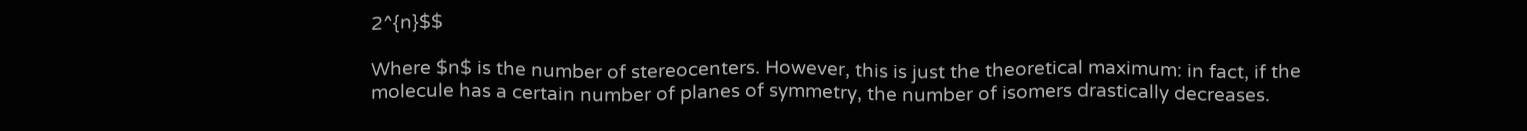2^{n}$$

Where $n$ is the number of stereocenters. However, this is just the theoretical maximum: in fact, if the molecule has a certain number of planes of symmetry, the number of isomers drastically decreases.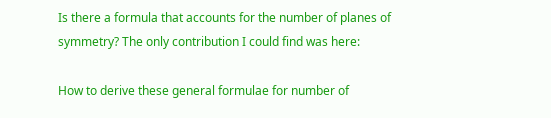Is there a formula that accounts for the number of planes of symmetry? The only contribution I could find was here:

How to derive these general formulae for number of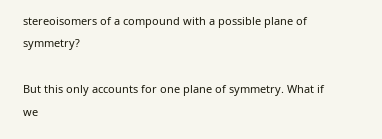stereoisomers of a compound with a possible plane of symmetry?

But this only accounts for one plane of symmetry. What if we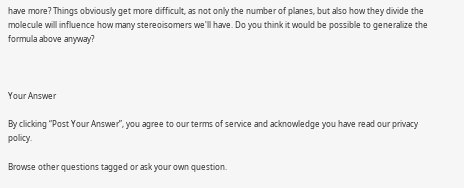have more? Things obviously get more difficult, as not only the number of planes, but also how they divide the molecule will influence how many stereoisomers we'll have. Do you think it would be possible to generalize the formula above anyway?



Your Answer

By clicking “Post Your Answer”, you agree to our terms of service and acknowledge you have read our privacy policy.

Browse other questions tagged or ask your own question.